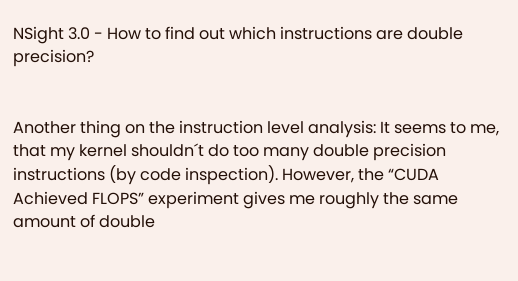NSight 3.0 - How to find out which instructions are double precision?


Another thing on the instruction level analysis: It seems to me, that my kernel shouldn´t do too many double precision instructions (by code inspection). However, the “CUDA Achieved FLOPS” experiment gives me roughly the same amount of double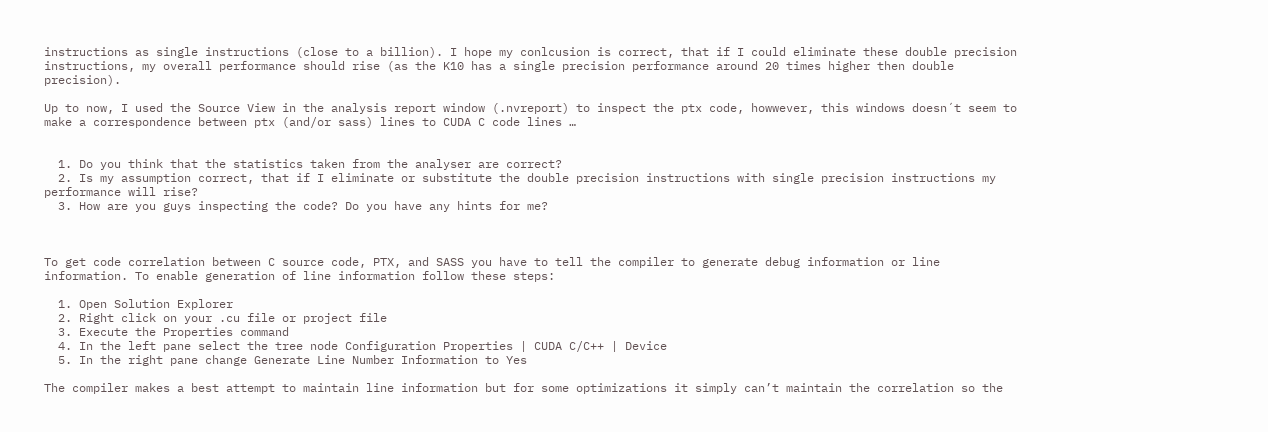instructions as single instructions (close to a billion). I hope my conlcusion is correct, that if I could eliminate these double precision instructions, my overall performance should rise (as the K10 has a single precision performance around 20 times higher then double precision).

Up to now, I used the Source View in the analysis report window (.nvreport) to inspect the ptx code, howwever, this windows doesn´t seem to make a correspondence between ptx (and/or sass) lines to CUDA C code lines …


  1. Do you think that the statistics taken from the analyser are correct?
  2. Is my assumption correct, that if I eliminate or substitute the double precision instructions with single precision instructions my performance will rise?
  3. How are you guys inspecting the code? Do you have any hints for me?



To get code correlation between C source code, PTX, and SASS you have to tell the compiler to generate debug information or line information. To enable generation of line information follow these steps:

  1. Open Solution Explorer
  2. Right click on your .cu file or project file
  3. Execute the Properties command
  4. In the left pane select the tree node Configuration Properties | CUDA C/C++ | Device
  5. In the right pane change Generate Line Number Information to Yes

The compiler makes a best attempt to maintain line information but for some optimizations it simply can’t maintain the correlation so the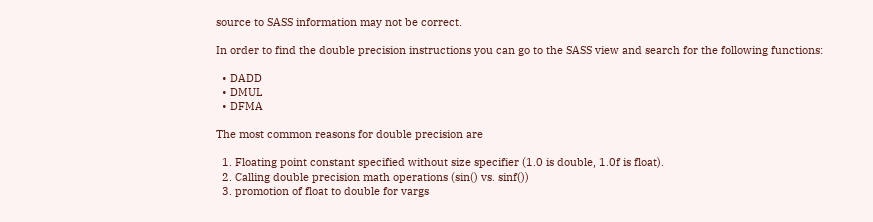source to SASS information may not be correct.

In order to find the double precision instructions you can go to the SASS view and search for the following functions:

  • DADD
  • DMUL
  • DFMA

The most common reasons for double precision are

  1. Floating point constant specified without size specifier (1.0 is double, 1.0f is float).
  2. Calling double precision math operations (sin() vs. sinf())
  3. promotion of float to double for vargs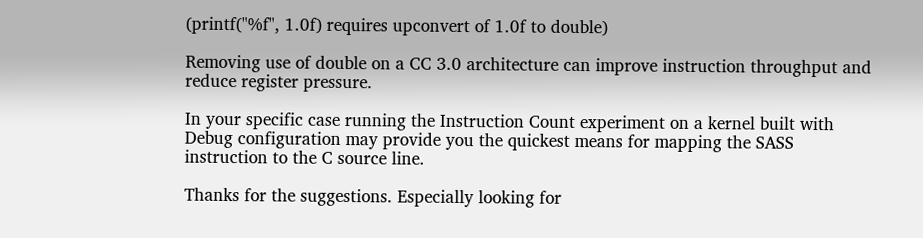(printf("%f", 1.0f) requires upconvert of 1.0f to double)

Removing use of double on a CC 3.0 architecture can improve instruction throughput and reduce register pressure.

In your specific case running the Instruction Count experiment on a kernel built with Debug configuration may provide you the quickest means for mapping the SASS instruction to the C source line.

Thanks for the suggestions. Especially looking for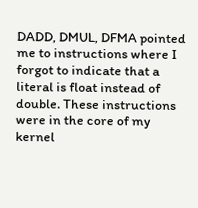DADD, DMUL, DFMA pointed me to instructions where I forgot to indicate that a literal is float instead of double. These instructions were in the core of my kernel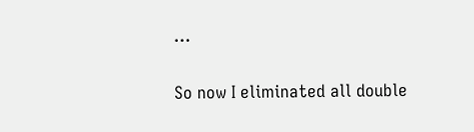…

So now I eliminated all double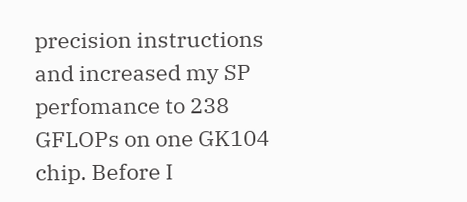precision instructions and increased my SP perfomance to 238 GFLOPs on one GK104 chip. Before I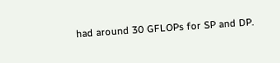had around 30 GFLOPs for SP and DP.